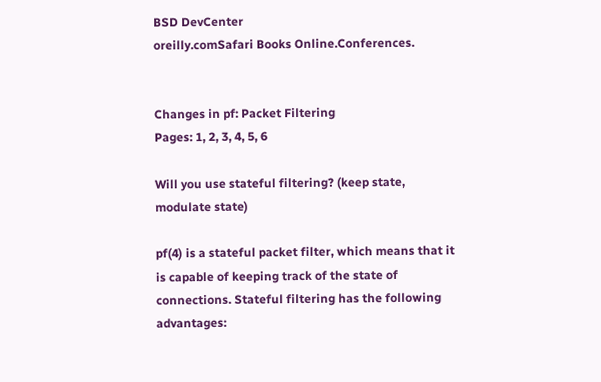BSD DevCenter
oreilly.comSafari Books Online.Conferences.


Changes in pf: Packet Filtering
Pages: 1, 2, 3, 4, 5, 6

Will you use stateful filtering? (keep state, modulate state)

pf(4) is a stateful packet filter, which means that it is capable of keeping track of the state of connections. Stateful filtering has the following advantages: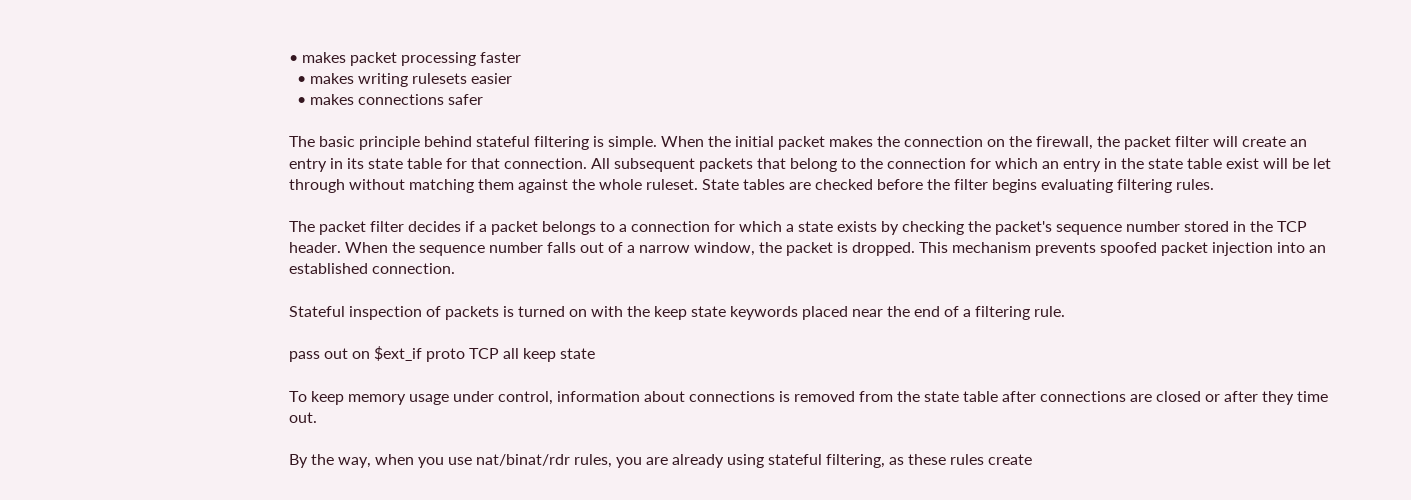• makes packet processing faster
  • makes writing rulesets easier
  • makes connections safer

The basic principle behind stateful filtering is simple. When the initial packet makes the connection on the firewall, the packet filter will create an entry in its state table for that connection. All subsequent packets that belong to the connection for which an entry in the state table exist will be let through without matching them against the whole ruleset. State tables are checked before the filter begins evaluating filtering rules.

The packet filter decides if a packet belongs to a connection for which a state exists by checking the packet's sequence number stored in the TCP header. When the sequence number falls out of a narrow window, the packet is dropped. This mechanism prevents spoofed packet injection into an established connection.

Stateful inspection of packets is turned on with the keep state keywords placed near the end of a filtering rule.

pass out on $ext_if proto TCP all keep state

To keep memory usage under control, information about connections is removed from the state table after connections are closed or after they time out.

By the way, when you use nat/binat/rdr rules, you are already using stateful filtering, as these rules create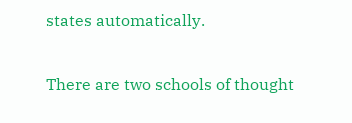states automatically.

There are two schools of thought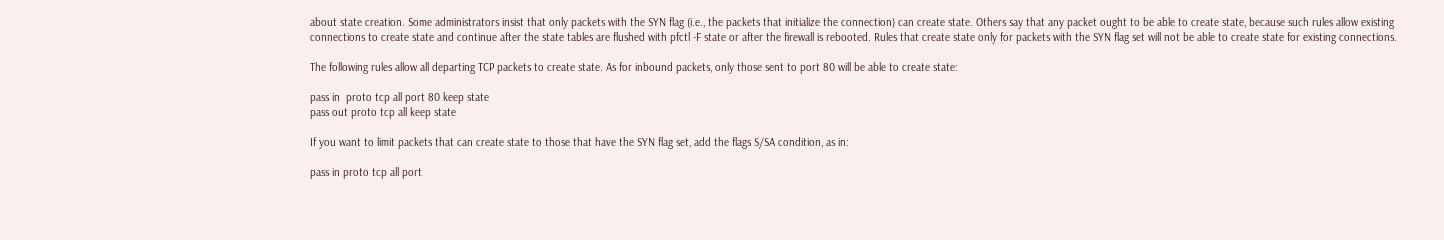about state creation. Some administrators insist that only packets with the SYN flag (i.e., the packets that initialize the connection) can create state. Others say that any packet ought to be able to create state, because such rules allow existing connections to create state and continue after the state tables are flushed with pfctl -F state or after the firewall is rebooted. Rules that create state only for packets with the SYN flag set will not be able to create state for existing connections.

The following rules allow all departing TCP packets to create state. As for inbound packets, only those sent to port 80 will be able to create state:

pass in  proto tcp all port 80 keep state
pass out proto tcp all keep state

If you want to limit packets that can create state to those that have the SYN flag set, add the flags S/SA condition, as in:

pass in proto tcp all port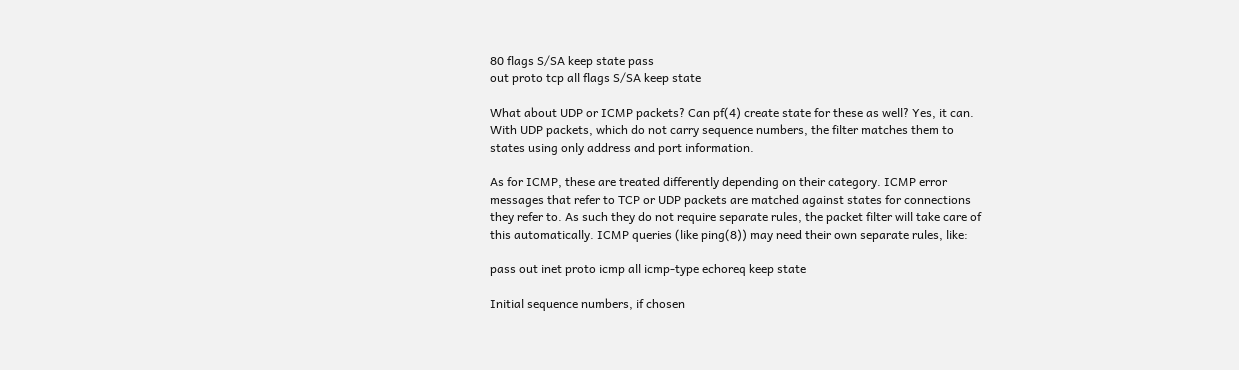80 flags S/SA keep state pass
out proto tcp all flags S/SA keep state

What about UDP or ICMP packets? Can pf(4) create state for these as well? Yes, it can. With UDP packets, which do not carry sequence numbers, the filter matches them to states using only address and port information.

As for ICMP, these are treated differently depending on their category. ICMP error messages that refer to TCP or UDP packets are matched against states for connections they refer to. As such they do not require separate rules, the packet filter will take care of this automatically. ICMP queries (like ping(8)) may need their own separate rules, like:

pass out inet proto icmp all icmp-type echoreq keep state

Initial sequence numbers, if chosen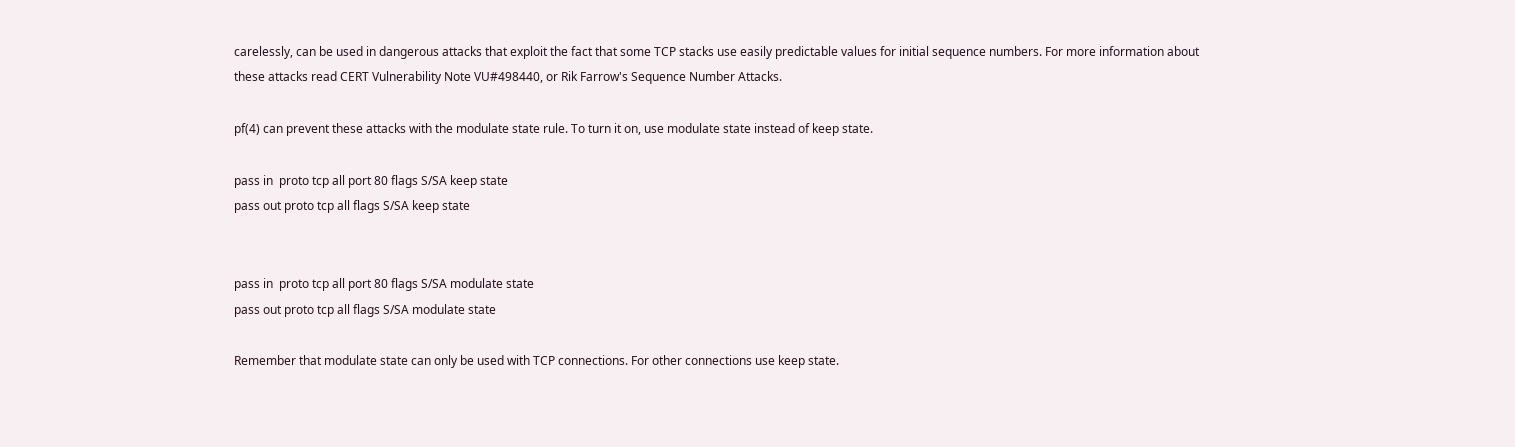carelessly, can be used in dangerous attacks that exploit the fact that some TCP stacks use easily predictable values for initial sequence numbers. For more information about these attacks read CERT Vulnerability Note VU#498440, or Rik Farrow's Sequence Number Attacks.

pf(4) can prevent these attacks with the modulate state rule. To turn it on, use modulate state instead of keep state.

pass in  proto tcp all port 80 flags S/SA keep state
pass out proto tcp all flags S/SA keep state


pass in  proto tcp all port 80 flags S/SA modulate state
pass out proto tcp all flags S/SA modulate state

Remember that modulate state can only be used with TCP connections. For other connections use keep state.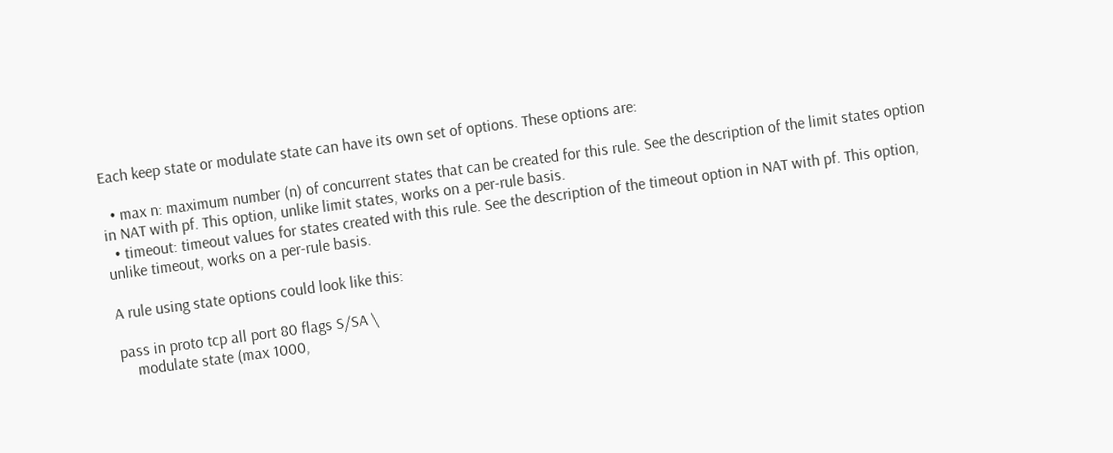Each keep state or modulate state can have its own set of options. These options are:

  • max n: maximum number (n) of concurrent states that can be created for this rule. See the description of the limit states option in NAT with pf. This option, unlike limit states, works on a per-rule basis.
  • timeout: timeout values for states created with this rule. See the description of the timeout option in NAT with pf. This option, unlike timeout, works on a per-rule basis.

A rule using state options could look like this:

pass in proto tcp all port 80 flags S/SA \
    modulate state (max 1000,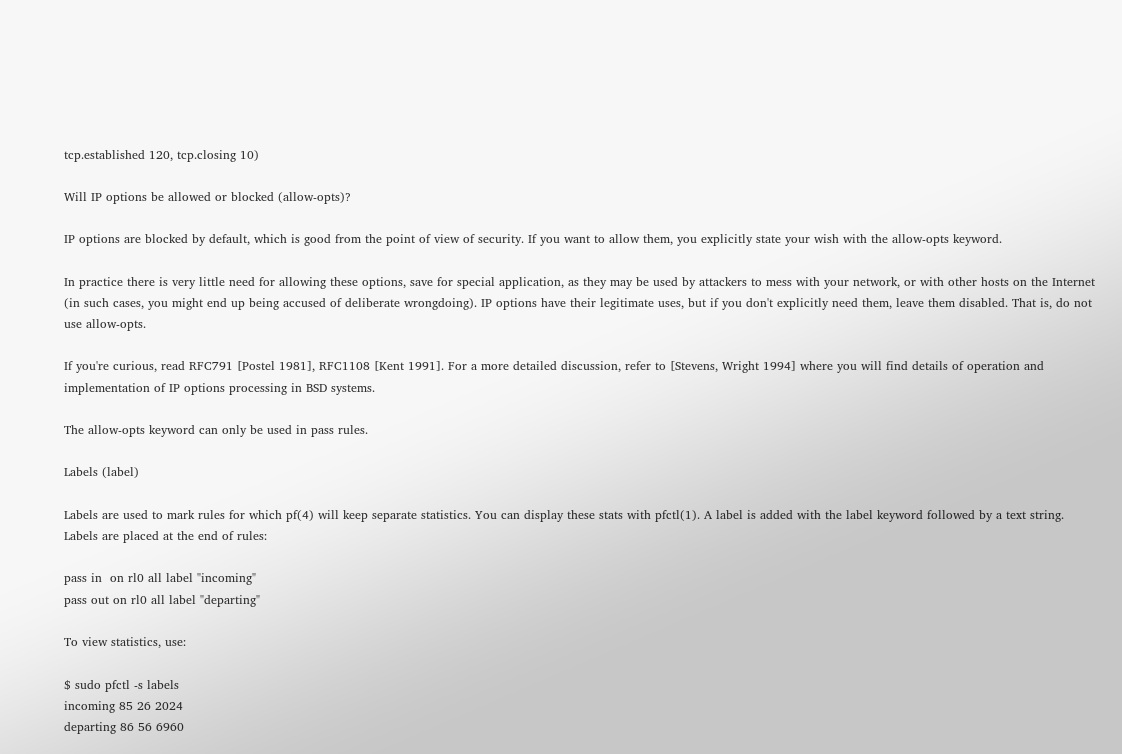tcp.established 120, tcp.closing 10)

Will IP options be allowed or blocked (allow-opts)?

IP options are blocked by default, which is good from the point of view of security. If you want to allow them, you explicitly state your wish with the allow-opts keyword.

In practice there is very little need for allowing these options, save for special application, as they may be used by attackers to mess with your network, or with other hosts on the Internet (in such cases, you might end up being accused of deliberate wrongdoing). IP options have their legitimate uses, but if you don't explicitly need them, leave them disabled. That is, do not use allow-opts.

If you're curious, read RFC791 [Postel 1981], RFC1108 [Kent 1991]. For a more detailed discussion, refer to [Stevens, Wright 1994] where you will find details of operation and implementation of IP options processing in BSD systems.

The allow-opts keyword can only be used in pass rules.

Labels (label)

Labels are used to mark rules for which pf(4) will keep separate statistics. You can display these stats with pfctl(1). A label is added with the label keyword followed by a text string. Labels are placed at the end of rules:

pass in  on rl0 all label "incoming"
pass out on rl0 all label "departing"

To view statistics, use:

$ sudo pfctl -s labels
incoming 85 26 2024
departing 86 56 6960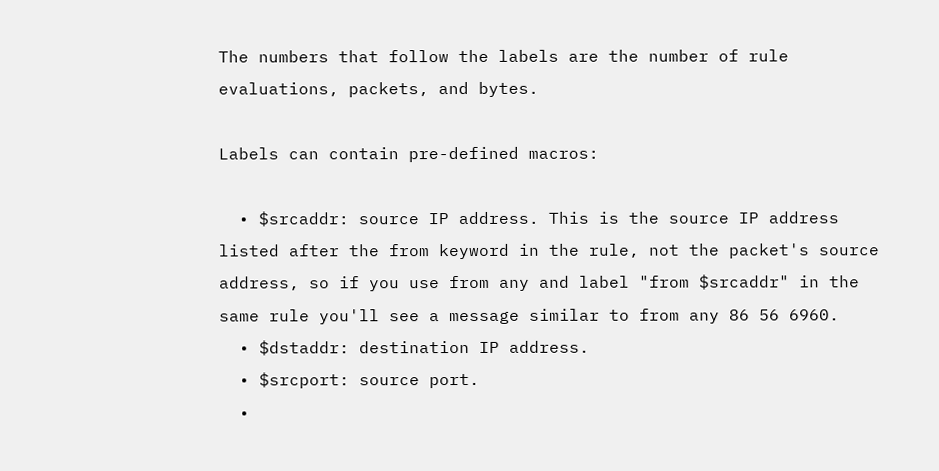The numbers that follow the labels are the number of rule evaluations, packets, and bytes.

Labels can contain pre-defined macros:

  • $srcaddr: source IP address. This is the source IP address listed after the from keyword in the rule, not the packet's source address, so if you use from any and label "from $srcaddr" in the same rule you'll see a message similar to from any 86 56 6960.
  • $dstaddr: destination IP address.
  • $srcport: source port.
  •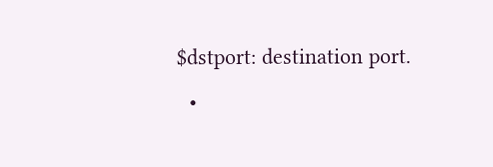$dstport: destination port.
  •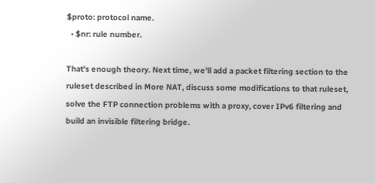$proto: protocol name.
  • $nr: rule number.

That's enough theory. Next time, we'll add a packet filtering section to the ruleset described in More NAT, discuss some modifications to that ruleset, solve the FTP connection problems with a proxy, cover IPv6 filtering and build an invisible filtering bridge.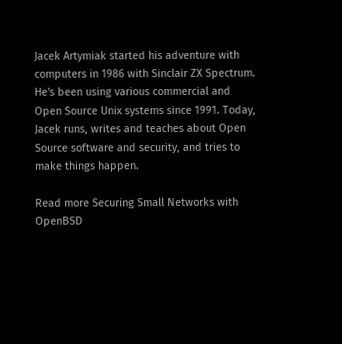Jacek Artymiak started his adventure with computers in 1986 with Sinclair ZX Spectrum. He's been using various commercial and Open Source Unix systems since 1991. Today, Jacek runs, writes and teaches about Open Source software and security, and tries to make things happen.

Read more Securing Small Networks with OpenBSD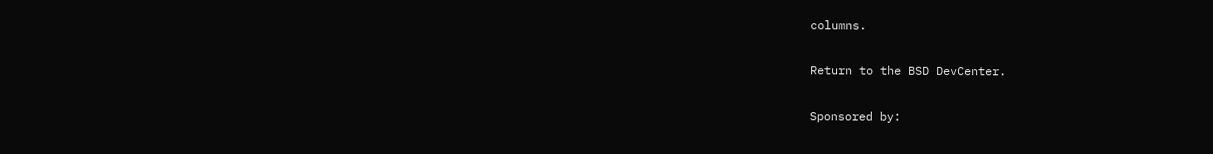columns.

Return to the BSD DevCenter.

Sponsored by: